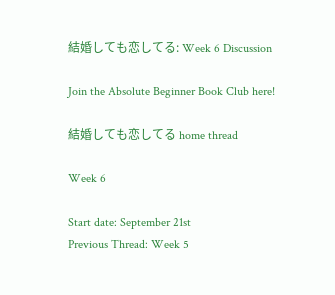結婚しても恋してる: Week 6 Discussion

Join the Absolute Beginner Book Club here!

結婚しても恋してる home thread

Week 6

Start date: September 21st
Previous Thread: Week 5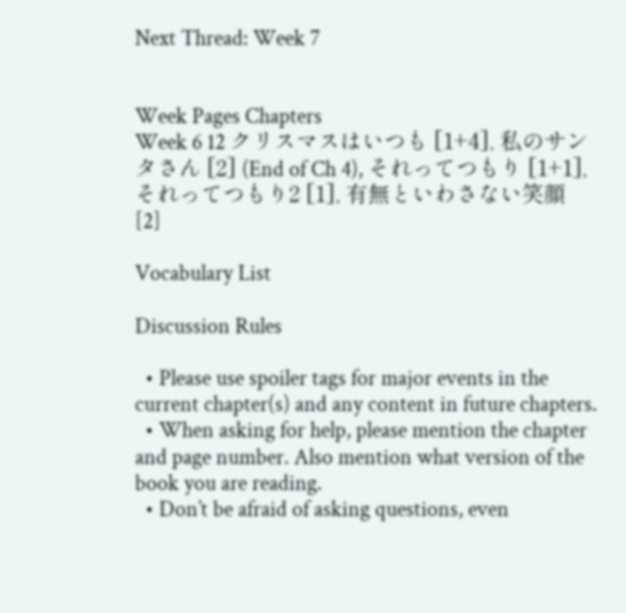Next Thread: Week 7


Week Pages Chapters
Week 6 12 クリスマスはいつも [1+4], 私のサンタさん [2] (End of Ch 4), それってつもり [1+1], それってつもり2 [1], 有無といわさない笑顔 [2]

Vocabulary List

Discussion Rules

  • Please use spoiler tags for major events in the current chapter(s) and any content in future chapters.
  • When asking for help, please mention the chapter and page number. Also mention what version of the book you are reading.
  • Don’t be afraid of asking questions, even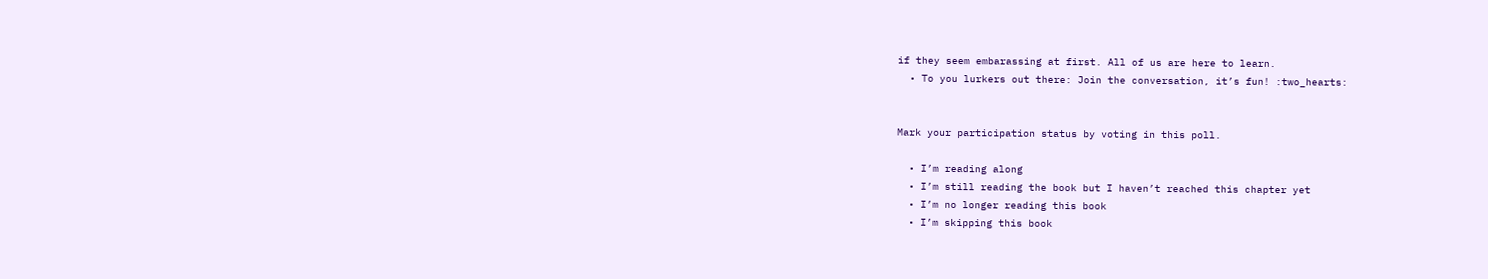if they seem embarassing at first. All of us are here to learn.
  • To you lurkers out there: Join the conversation, it’s fun! :two_hearts:


Mark your participation status by voting in this poll.

  • I’m reading along
  • I’m still reading the book but I haven’t reached this chapter yet
  • I’m no longer reading this book
  • I’m skipping this book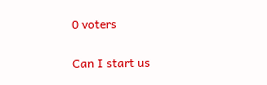0 voters


Can I start us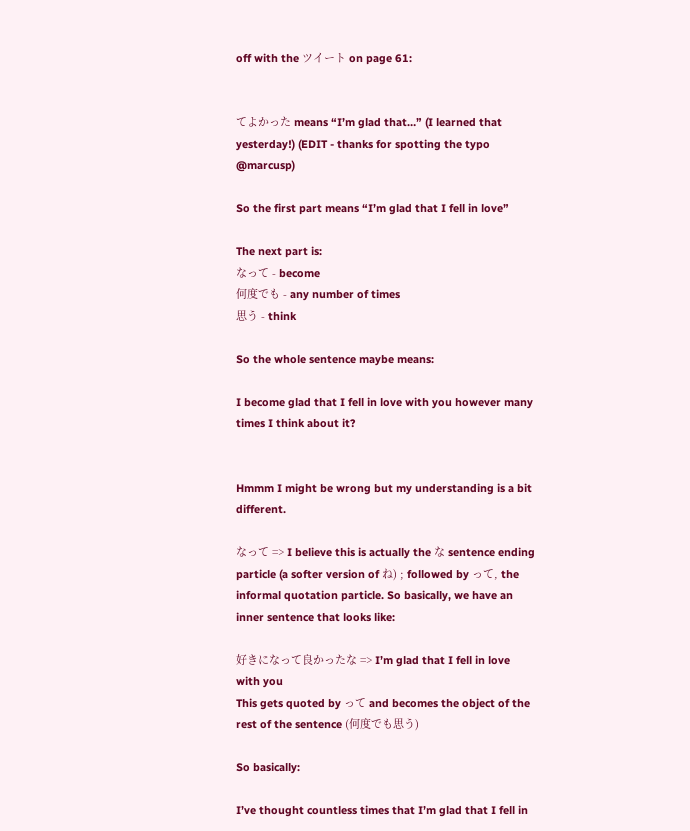off with the ツイート on page 61:


てよかった means “I’m glad that…” (I learned that yesterday!) (EDIT - thanks for spotting the typo @marcusp)

So the first part means “I’m glad that I fell in love”

The next part is:
なって - become
何度でも - any number of times
思う - think

So the whole sentence maybe means:

I become glad that I fell in love with you however many times I think about it?


Hmmm I might be wrong but my understanding is a bit different.

なって => I believe this is actually the な sentence ending particle (a softer version of ね) ; followed by って, the informal quotation particle. So basically, we have an inner sentence that looks like:

好きになって良かったな => I’m glad that I fell in love with you
This gets quoted by って and becomes the object of the rest of the sentence (何度でも思う)

So basically:

I’ve thought countless times that I’m glad that I fell in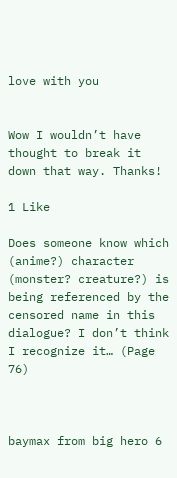love with you


Wow I wouldn’t have thought to break it down that way. Thanks!

1 Like

Does someone know which (anime?) character (monster? creature?) is being referenced by the censored name in this dialogue? I don’t think I recognize it… (Page 76)



baymax from big hero 6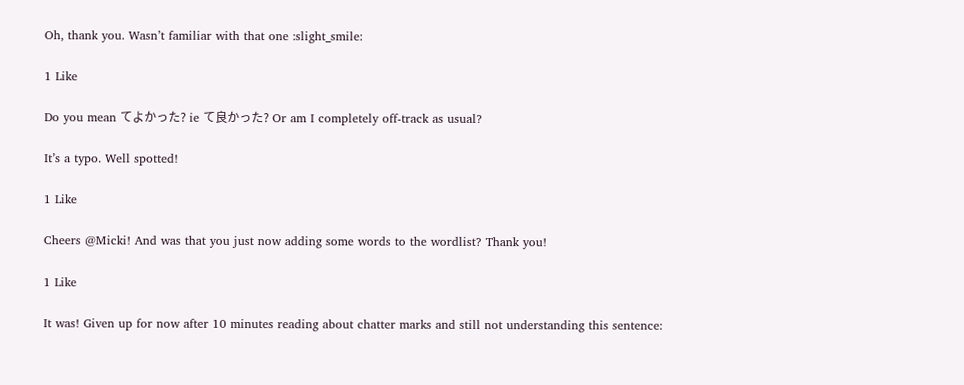Oh, thank you. Wasn’t familiar with that one :slight_smile:

1 Like

Do you mean てよかった? ie て良かった? Or am I completely off-track as usual?

It’s a typo. Well spotted!

1 Like

Cheers @Micki! And was that you just now adding some words to the wordlist? Thank you!

1 Like

It was! Given up for now after 10 minutes reading about chatter marks and still not understanding this sentence: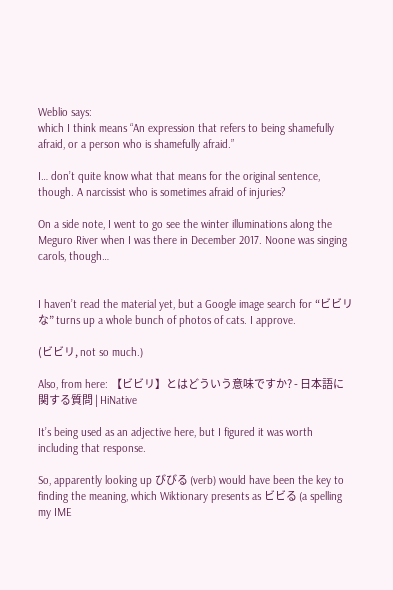Weblio says:
which I think means “An expression that refers to being shamefully afraid, or a person who is shamefully afraid.”

I… don’t quite know what that means for the original sentence, though. A narcissist who is sometimes afraid of injuries?

On a side note, I went to go see the winter illuminations along the Meguro River when I was there in December 2017. Noone was singing carols, though…


I haven’t read the material yet, but a Google image search for “ビビリな” turns up a whole bunch of photos of cats. I approve.

(ビビリ, not so much.)

Also, from here: 【ビビリ】とはどういう意味ですか? - 日本語に関する質問 | HiNative

It’s being used as an adjective here, but I figured it was worth including that response.

So, apparently looking up びびる (verb) would have been the key to finding the meaning, which Wiktionary presents as ビビる (a spelling my IME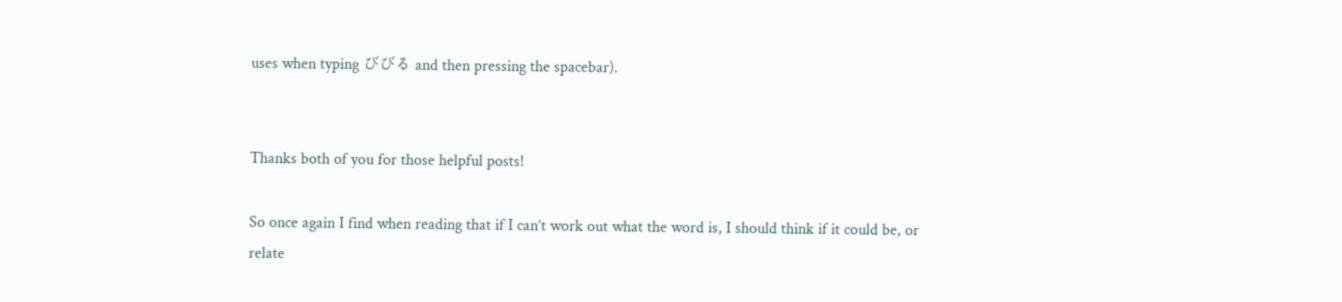uses when typing びびる and then pressing the spacebar).


Thanks both of you for those helpful posts!

So once again I find when reading that if I can’t work out what the word is, I should think if it could be, or relate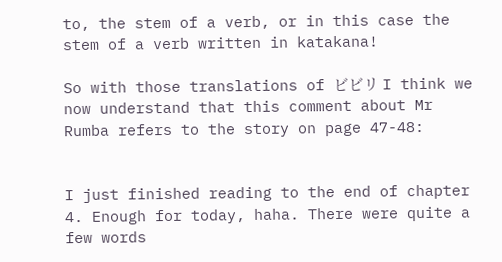to, the stem of a verb, or in this case the stem of a verb written in katakana!

So with those translations of ビビリ I think we now understand that this comment about Mr Rumba refers to the story on page 47-48:


I just finished reading to the end of chapter 4. Enough for today, haha. There were quite a few words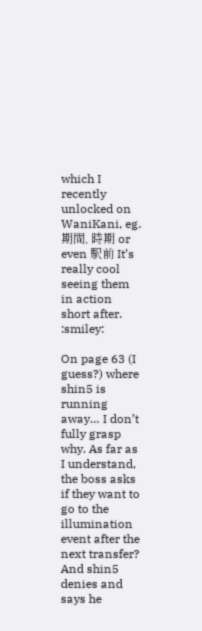which I recently unlocked on WaniKani, eg. 期間, 時期 or even 駅前 It’s really cool seeing them in action short after. :smiley:

On page 63 (I guess?) where shin5 is running away… I don’t fully grasp why. As far as I understand, the boss asks if they want to go to the illumination event after the next transfer? And shin5 denies and says he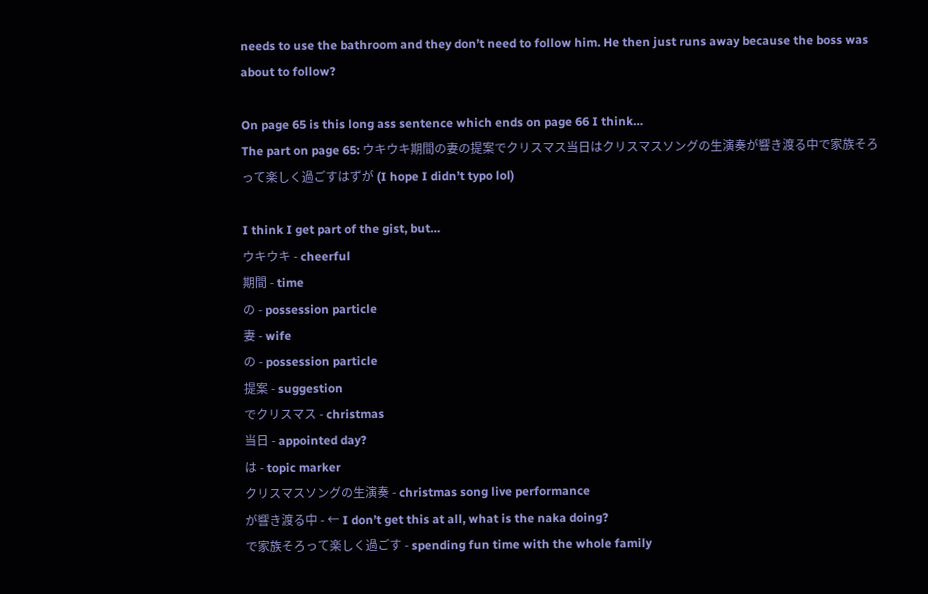needs to use the bathroom and they don’t need to follow him. He then just runs away because the boss was about to follow?

On page 65 is this long ass sentence which ends on page 66 I think…
The part on page 65: ウキウキ期間の妻の提案でクリスマス当日はクリスマスソングの生演奏が響き渡る中で家族そろって楽しく過ごすはずが (I hope I didn’t typo lol)

I think I get part of the gist, but…
ウキウキ - cheerful
期間 - time
の - possession particle
妻 - wife
の - possession particle
提案 - suggestion
でクリスマス - christmas
当日 - appointed day?
は - topic marker
クリスマスソングの生演奏 - christmas song live performance
が響き渡る中 - ← I don’t get this at all, what is the naka doing?
で家族そろって楽しく過ごす - spending fun time with the whole family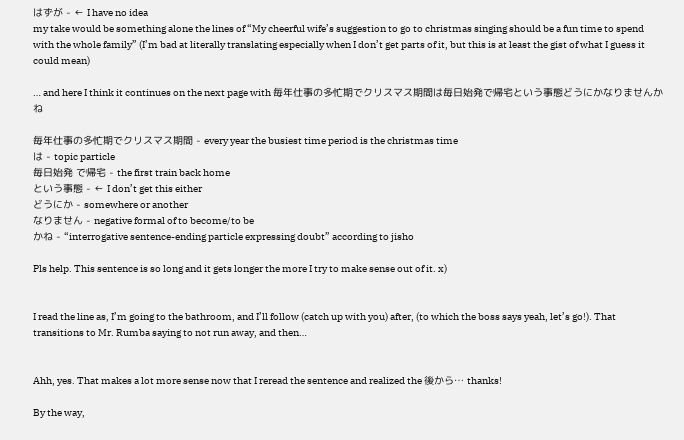はずが - ← I have no idea
my take would be something alone the lines of “My cheerful wife’s suggestion to go to christmas singing should be a fun time to spend with the whole family” (I’m bad at literally translating especially when I don’t get parts of it, but this is at least the gist of what I guess it could mean)

… and here I think it continues on the next page with 毎年仕事の多忙期でクリスマス期間は毎日始発で帰宅という事態どうにかなりませんかね

毎年仕事の多忙期でクリスマス期間 - every year the busiest time period is the christmas time
は - topic particle
毎日始発 で帰宅 - the first train back home
という事態 - ← I don’t get this either
どうにか - somewhere or another
なりません - negative formal of to become/to be
かね - “interrogative sentence-ending particle expressing doubt” according to jisho

Pls help. This sentence is so long and it gets longer the more I try to make sense out of it. x)


I read the line as, I’m going to the bathroom, and I’ll follow (catch up with you) after, (to which the boss says yeah, let’s go!). That transitions to Mr. Rumba saying to not run away, and then…


Ahh, yes. That makes a lot more sense now that I reread the sentence and realized the 後から… thanks!

By the way,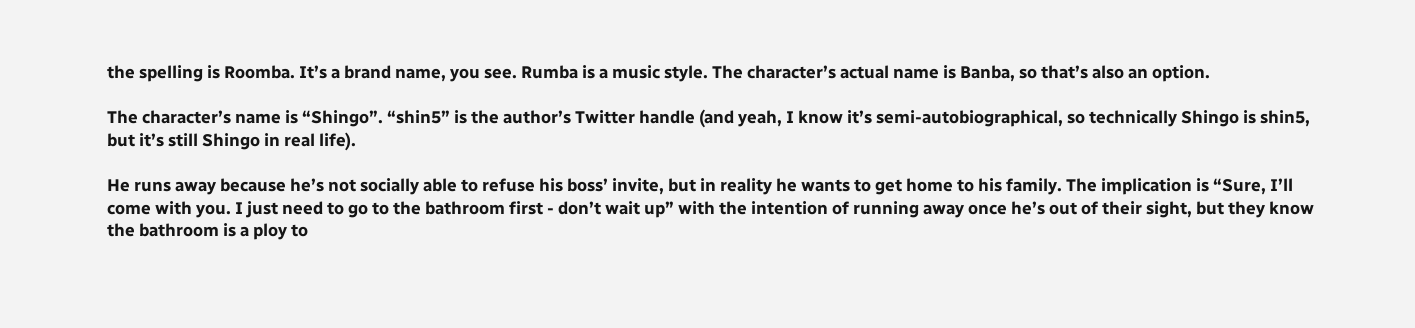the spelling is Roomba. It’s a brand name, you see. Rumba is a music style. The character’s actual name is Banba, so that’s also an option.

The character’s name is “Shingo”. “shin5” is the author’s Twitter handle (and yeah, I know it’s semi-autobiographical, so technically Shingo is shin5, but it’s still Shingo in real life).

He runs away because he’s not socially able to refuse his boss’ invite, but in reality he wants to get home to his family. The implication is “Sure, I’ll come with you. I just need to go to the bathroom first - don’t wait up” with the intention of running away once he’s out of their sight, but they know the bathroom is a ploy to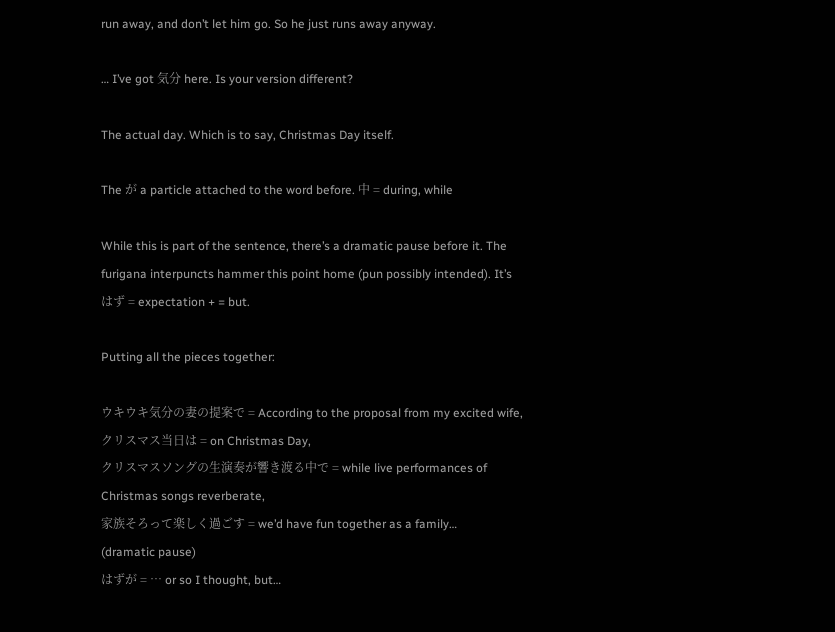run away, and don’t let him go. So he just runs away anyway.

… I’ve got 気分 here. Is your version different?

The actual day. Which is to say, Christmas Day itself.

The が a particle attached to the word before. 中 = during, while

While this is part of the sentence, there’s a dramatic pause before it. The furigana interpuncts hammer this point home (pun possibly intended). It’s はず = expectation + = but.

Putting all the pieces together:

ウキウキ気分の妻の提案で = According to the proposal from my excited wife,
クリスマス当日は = on Christmas Day,
クリスマスソングの生演奏が響き渡る中で = while live performances of Christmas songs reverberate,
家族そろって楽しく過ごす = we’d have fun together as a family…
(dramatic pause)
はずが = … or so I thought, but…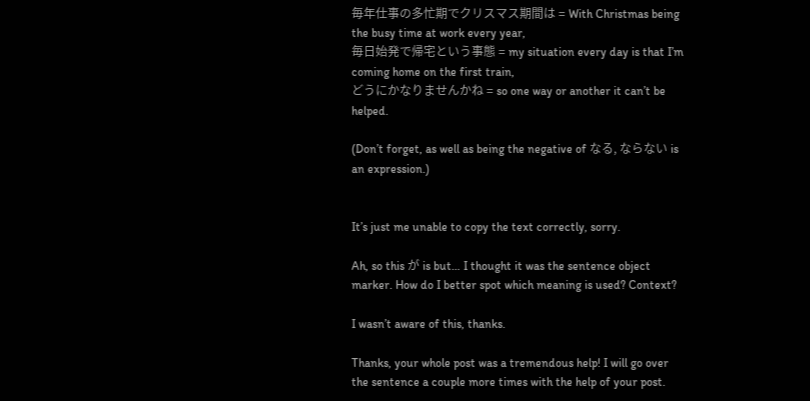毎年仕事の多忙期でクリスマス期間は = With Christmas being the busy time at work every year,
毎日始発で帰宅という事態 = my situation every day is that I’m coming home on the first train,
どうにかなりませんかね = so one way or another it can’t be helped.

(Don’t forget, as well as being the negative of なる, ならない is an expression.)


It’s just me unable to copy the text correctly, sorry.

Ah, so this が is but… I thought it was the sentence object marker. How do I better spot which meaning is used? Context?

I wasn’t aware of this, thanks.

Thanks, your whole post was a tremendous help! I will go over the sentence a couple more times with the help of your post.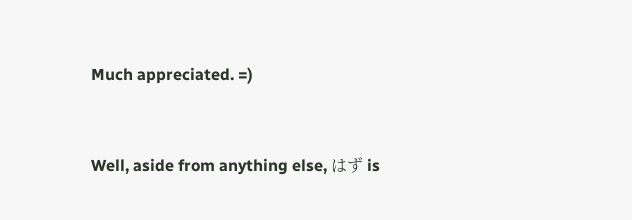Much appreciated. =)


Well, aside from anything else, はず is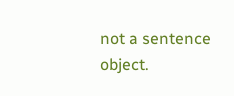not a sentence object.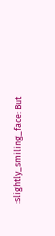:slightly_smiling_face: But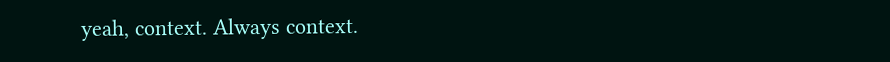yeah, context. Always context.